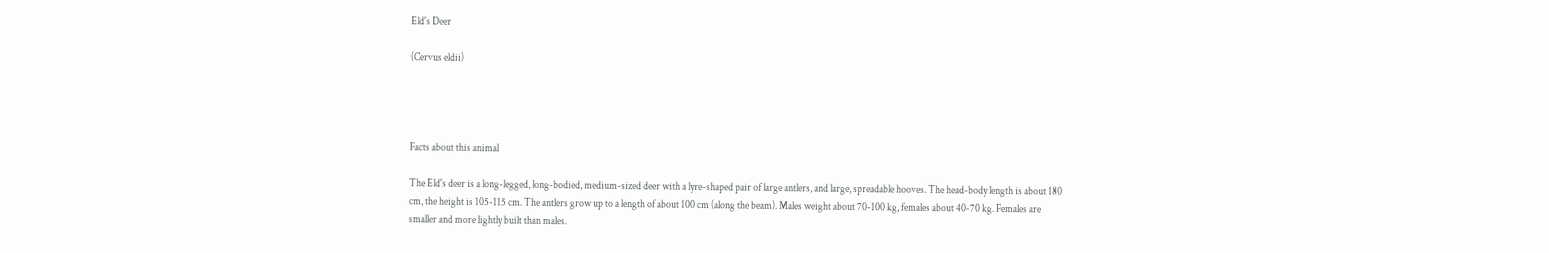Eld's Deer

(Cervus eldii)




Facts about this animal

The Eld's deer is a long-legged, long-bodied, medium-sized deer with a lyre-shaped pair of large antlers, and large, spreadable hooves. The head-body length is about 180 cm, the height is 105-115 cm. The antlers grow up to a length of about 100 cm (along the beam). Males weight about 70-100 kg, females about 40-70 kg. Females are smaller and more lightly built than males.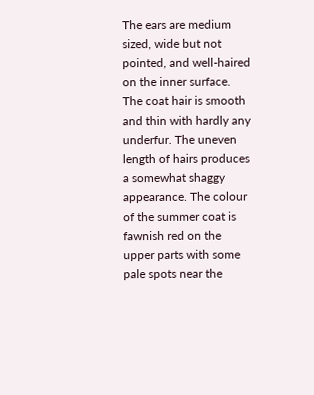The ears are medium sized, wide but not pointed, and well-haired on the inner surface. The coat hair is smooth and thin with hardly any underfur. The uneven length of hairs produces a somewhat shaggy appearance. The colour of the summer coat is fawnish red on the upper parts with some pale spots near the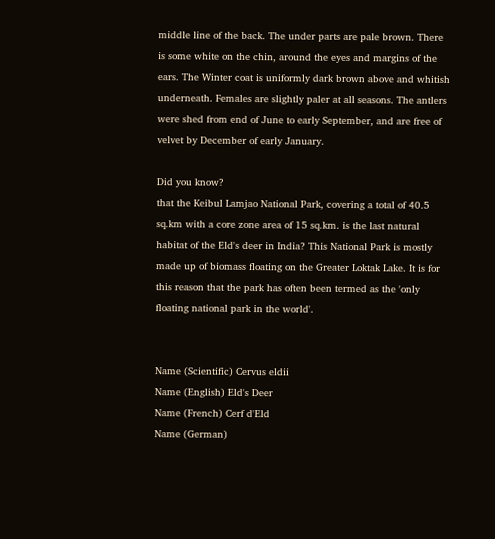middle line of the back. The under parts are pale brown. There is some white on the chin, around the eyes and margins of the ears. The Winter coat is uniformly dark brown above and whitish underneath. Females are slightly paler at all seasons. The antlers were shed from end of June to early September, and are free of velvet by December of early January.

Did you know?
that the Keibul Lamjao National Park, covering a total of 40.5 sq.km with a core zone area of 15 sq.km. is the last natural habitat of the Eld's deer in India? This National Park is mostly made up of biomass floating on the Greater Loktak Lake. It is for this reason that the park has often been termed as the 'only floating national park in the world'.


Name (Scientific) Cervus eldii
Name (English) Eld's Deer
Name (French) Cerf d'Eld
Name (German)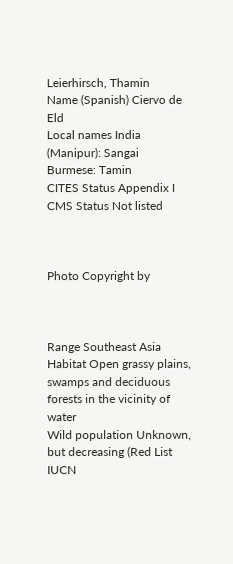Leierhirsch, Thamin
Name (Spanish) Ciervo de Eld
Local names India (Manipur): Sangai
Burmese: Tamin
CITES Status Appendix I
CMS Status Not listed



Photo Copyright by



Range Southeast Asia
Habitat Open grassy plains, swamps and deciduous forests in the vicinity of water
Wild population Unknown, but decreasing (Red List IUCN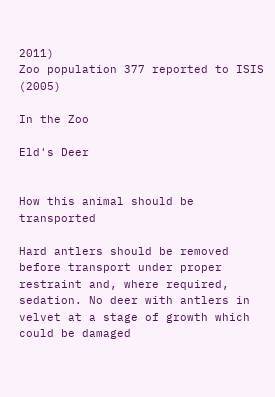2011)
Zoo population 377 reported to ISIS (2005)

In the Zoo

Eld's Deer


How this animal should be transported

Hard antlers should be removed before transport under proper restraint and, where required, sedation. No deer with antlers in velvet at a stage of growth which could be damaged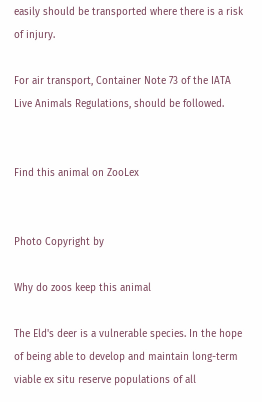easily should be transported where there is a risk of injury.

For air transport, Container Note 73 of the IATA Live Animals Regulations, should be followed.


Find this animal on ZooLex


Photo Copyright by

Why do zoos keep this animal

The Eld's deer is a vulnerable species. In the hope of being able to develop and maintain long-term viable ex situ reserve populations of all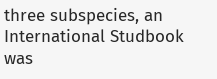three subspecies, an International Studbook was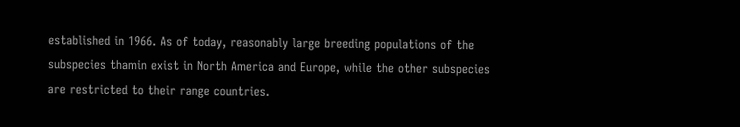established in 1966. As of today, reasonably large breeding populations of the subspecies thamin exist in North America and Europe, while the other subspecies are restricted to their range countries.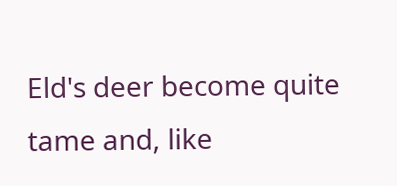Eld's deer become quite tame and, like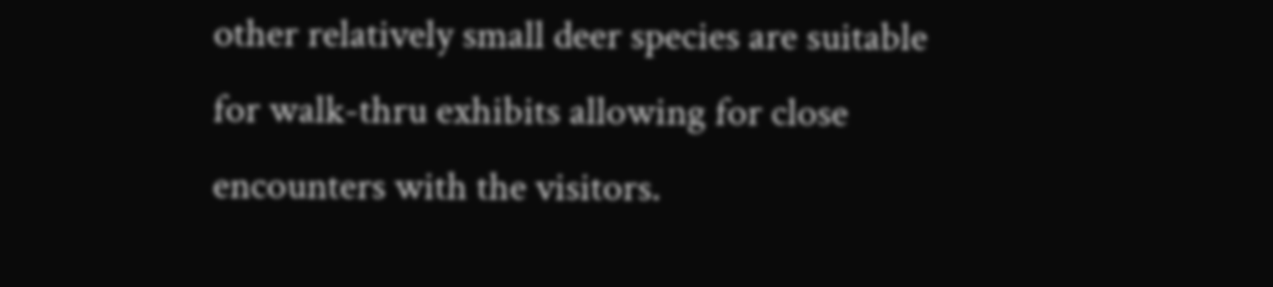other relatively small deer species are suitable for walk-thru exhibits allowing for close encounters with the visitors.